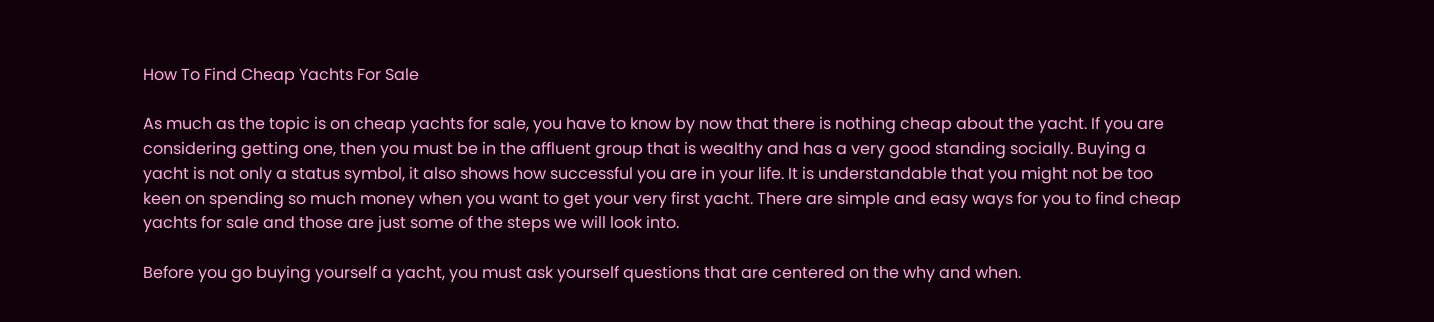How To Find Cheap Yachts For Sale

As much as the topic is on cheap yachts for sale, you have to know by now that there is nothing cheap about the yacht. If you are considering getting one, then you must be in the affluent group that is wealthy and has a very good standing socially. Buying a yacht is not only a status symbol, it also shows how successful you are in your life. It is understandable that you might not be too keen on spending so much money when you want to get your very first yacht. There are simple and easy ways for you to find cheap yachts for sale and those are just some of the steps we will look into.

Before you go buying yourself a yacht, you must ask yourself questions that are centered on the why and when.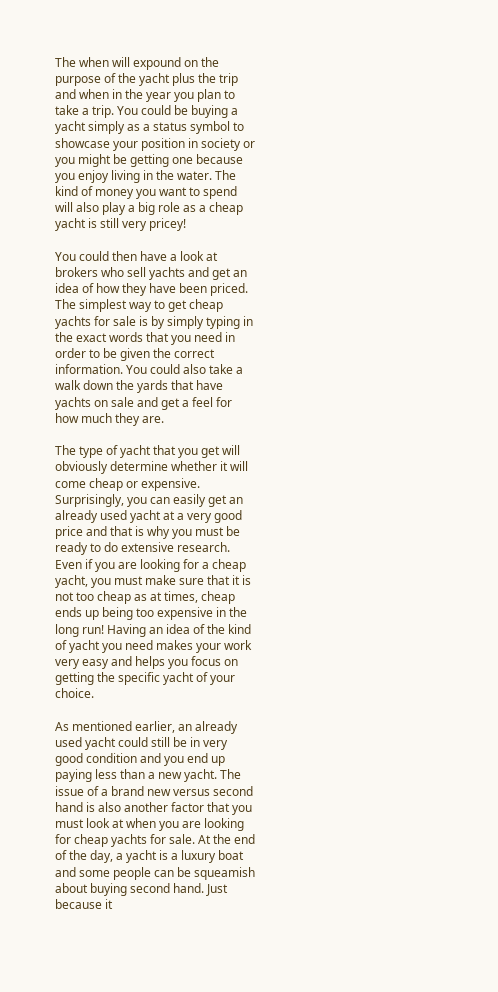The when will expound on the purpose of the yacht plus the trip and when in the year you plan to take a trip. You could be buying a yacht simply as a status symbol to showcase your position in society or you might be getting one because you enjoy living in the water. The kind of money you want to spend will also play a big role as a cheap yacht is still very pricey!

You could then have a look at brokers who sell yachts and get an idea of how they have been priced. The simplest way to get cheap yachts for sale is by simply typing in the exact words that you need in order to be given the correct information. You could also take a walk down the yards that have yachts on sale and get a feel for how much they are.

The type of yacht that you get will obviously determine whether it will come cheap or expensive. Surprisingly, you can easily get an already used yacht at a very good price and that is why you must be ready to do extensive research. Even if you are looking for a cheap yacht, you must make sure that it is not too cheap as at times, cheap ends up being too expensive in the long run! Having an idea of the kind of yacht you need makes your work very easy and helps you focus on getting the specific yacht of your choice.

As mentioned earlier, an already used yacht could still be in very good condition and you end up paying less than a new yacht. The issue of a brand new versus second hand is also another factor that you must look at when you are looking for cheap yachts for sale. At the end of the day, a yacht is a luxury boat and some people can be squeamish about buying second hand. Just because it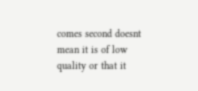comes second doesnt mean it is of low quality or that it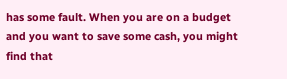has some fault. When you are on a budget and you want to save some cash, you might find that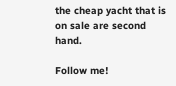the cheap yacht that is on sale are second hand.

Follow me!